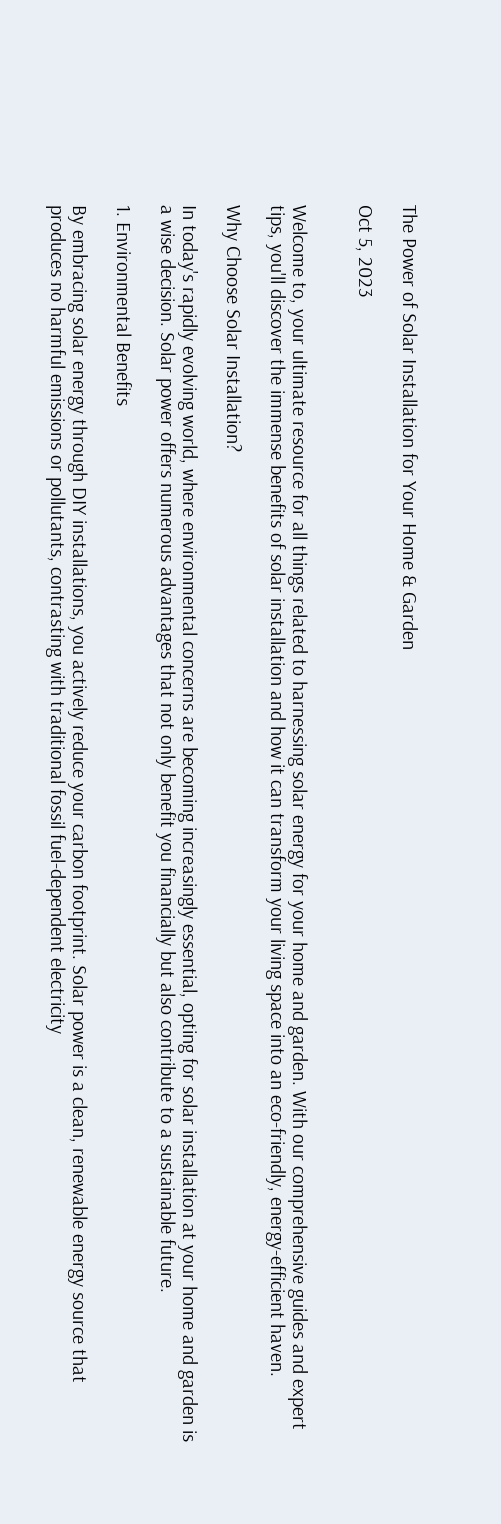The Power of Solar Installation for Your Home & Garden

Oct 5, 2023


Welcome to, your ultimate resource for all things related to harnessing solar energy for your home and garden. With our comprehensive guides and expert tips, you'll discover the immense benefits of solar installation and how it can transform your living space into an eco-friendly, energy-efficient haven.

Why Choose Solar Installation?

In today's rapidly evolving world, where environmental concerns are becoming increasingly essential, opting for solar installation at your home and garden is a wise decision. Solar power offers numerous advantages that not only benefit you financially but also contribute to a sustainable future.

1. Environmental Benefits

By embracing solar energy through DIY installations, you actively reduce your carbon footprint. Solar power is a clean, renewable energy source that produces no harmful emissions or pollutants, contrasting with traditional fossil fuel-dependent electricity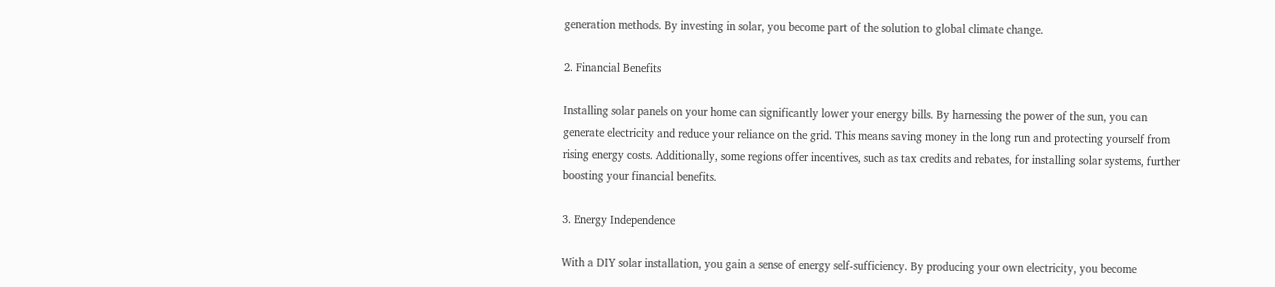generation methods. By investing in solar, you become part of the solution to global climate change.

2. Financial Benefits

Installing solar panels on your home can significantly lower your energy bills. By harnessing the power of the sun, you can generate electricity and reduce your reliance on the grid. This means saving money in the long run and protecting yourself from rising energy costs. Additionally, some regions offer incentives, such as tax credits and rebates, for installing solar systems, further boosting your financial benefits.

3. Energy Independence

With a DIY solar installation, you gain a sense of energy self-sufficiency. By producing your own electricity, you become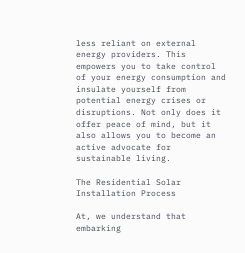less reliant on external energy providers. This empowers you to take control of your energy consumption and insulate yourself from potential energy crises or disruptions. Not only does it offer peace of mind, but it also allows you to become an active advocate for sustainable living.

The Residential Solar Installation Process

At, we understand that embarking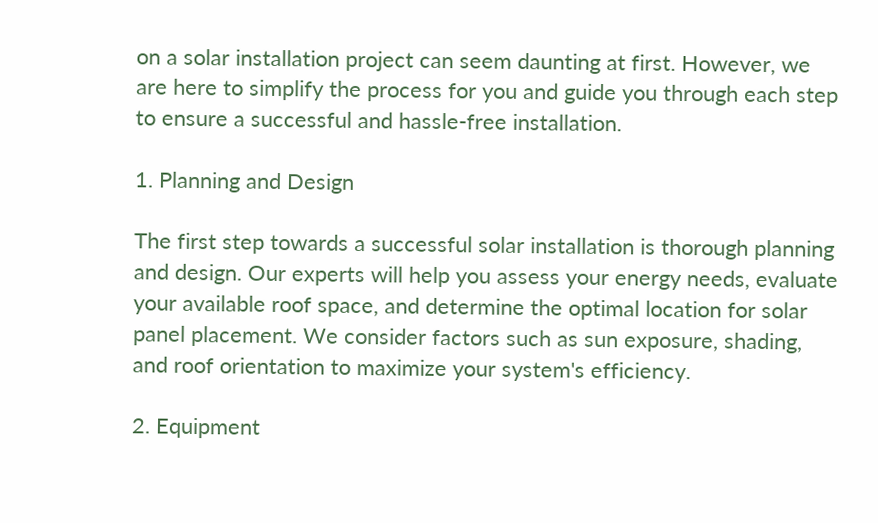on a solar installation project can seem daunting at first. However, we are here to simplify the process for you and guide you through each step to ensure a successful and hassle-free installation.

1. Planning and Design

The first step towards a successful solar installation is thorough planning and design. Our experts will help you assess your energy needs, evaluate your available roof space, and determine the optimal location for solar panel placement. We consider factors such as sun exposure, shading, and roof orientation to maximize your system's efficiency.

2. Equipment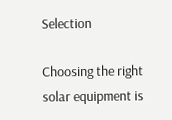Selection

Choosing the right solar equipment is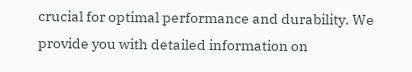crucial for optimal performance and durability. We provide you with detailed information on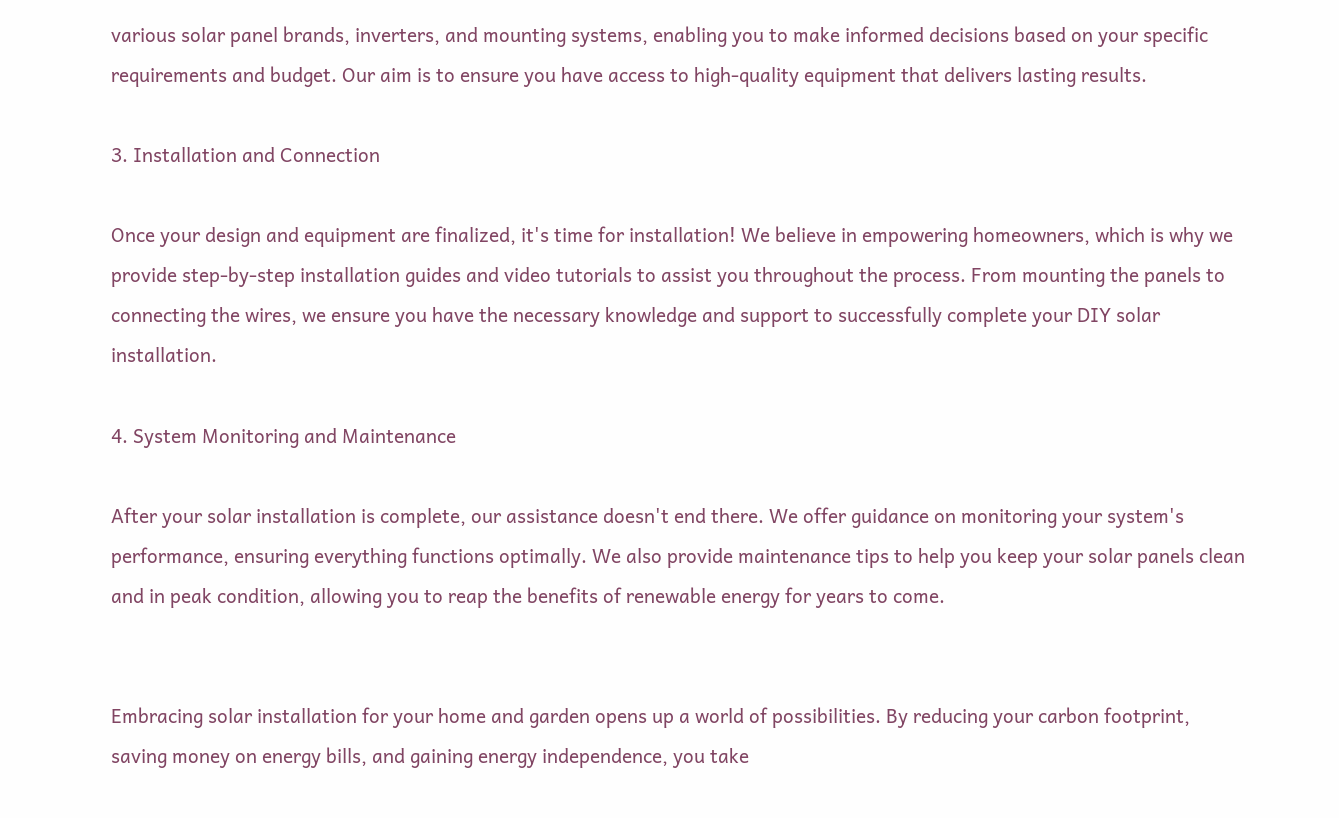various solar panel brands, inverters, and mounting systems, enabling you to make informed decisions based on your specific requirements and budget. Our aim is to ensure you have access to high-quality equipment that delivers lasting results.

3. Installation and Connection

Once your design and equipment are finalized, it's time for installation! We believe in empowering homeowners, which is why we provide step-by-step installation guides and video tutorials to assist you throughout the process. From mounting the panels to connecting the wires, we ensure you have the necessary knowledge and support to successfully complete your DIY solar installation.

4. System Monitoring and Maintenance

After your solar installation is complete, our assistance doesn't end there. We offer guidance on monitoring your system's performance, ensuring everything functions optimally. We also provide maintenance tips to help you keep your solar panels clean and in peak condition, allowing you to reap the benefits of renewable energy for years to come.


Embracing solar installation for your home and garden opens up a world of possibilities. By reducing your carbon footprint, saving money on energy bills, and gaining energy independence, you take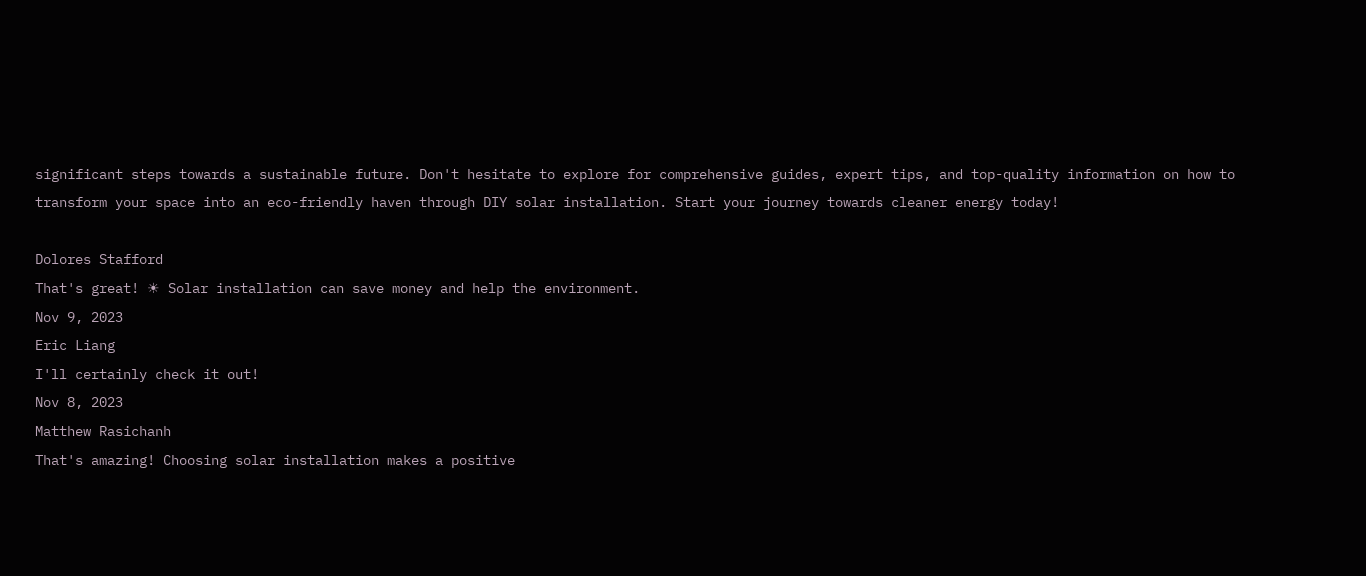significant steps towards a sustainable future. Don't hesitate to explore for comprehensive guides, expert tips, and top-quality information on how to transform your space into an eco-friendly haven through DIY solar installation. Start your journey towards cleaner energy today!

Dolores Stafford
That's great! ☀ Solar installation can save money and help the environment.
Nov 9, 2023
Eric Liang
I'll certainly check it out!
Nov 8, 2023
Matthew Rasichanh
That's amazing! Choosing solar installation makes a positive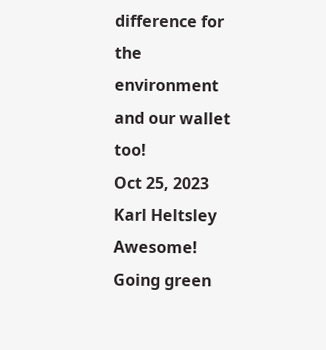difference for the environment and our wallet too!
Oct 25, 2023
Karl Heltsley
Awesome! Going green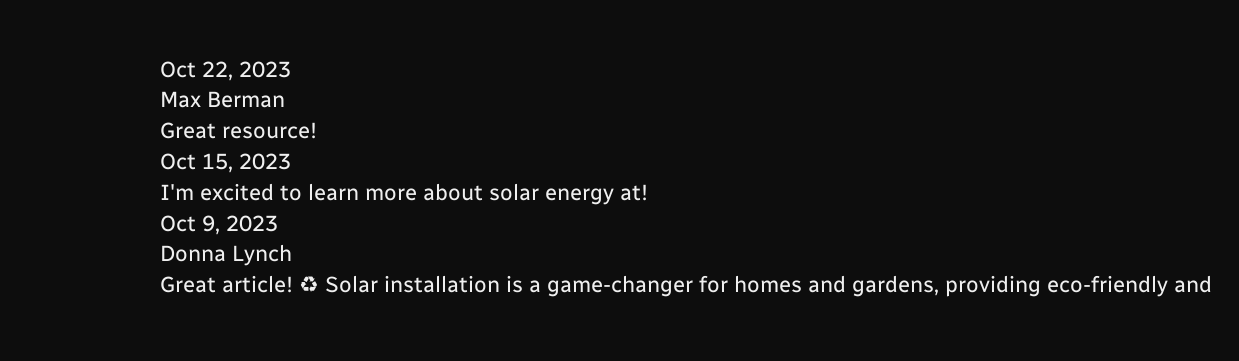Oct 22, 2023
Max Berman
Great resource!
Oct 15, 2023
I'm excited to learn more about solar energy at!
Oct 9, 2023
Donna Lynch
Great article! ♻ Solar installation is a game-changer for homes and gardens, providing eco-friendly and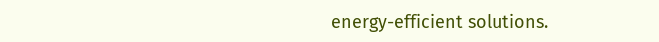energy-efficient solutions.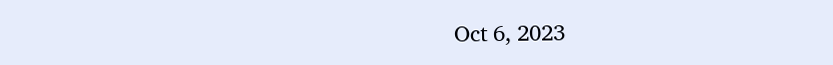Oct 6, 2023